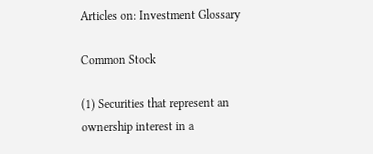Articles on: Investment Glossary

Common Stock

(1) Securities that represent an ownership interest in a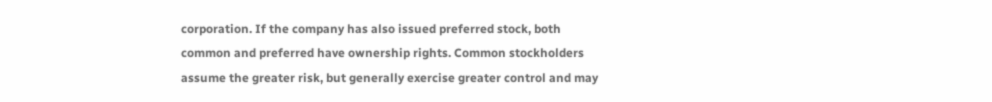corporation. If the company has also issued preferred stock, both common and preferred have ownership rights. Common stockholders assume the greater risk, but generally exercise greater control and may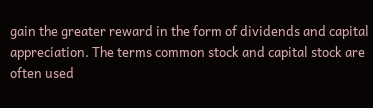gain the greater reward in the form of dividends and capital appreciation. The terms common stock and capital stock are often used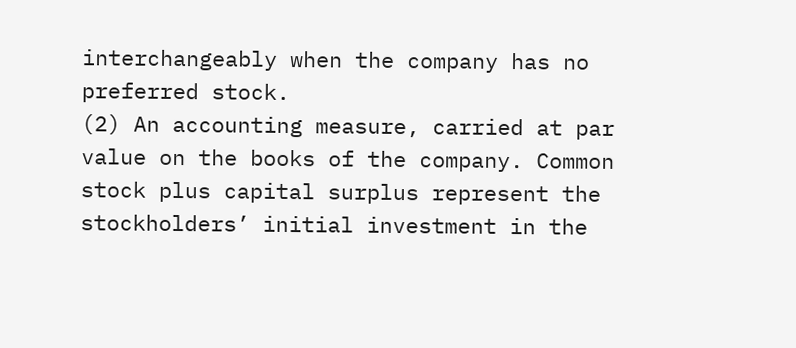interchangeably when the company has no preferred stock.
(2) An accounting measure, carried at par value on the books of the company. Common stock plus capital surplus represent the stockholders’ initial investment in the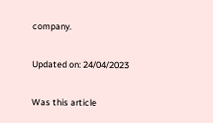company.

Updated on: 24/04/2023

Was this article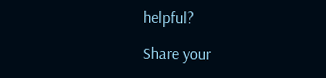helpful?

Share your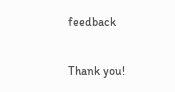feedback


Thank you!